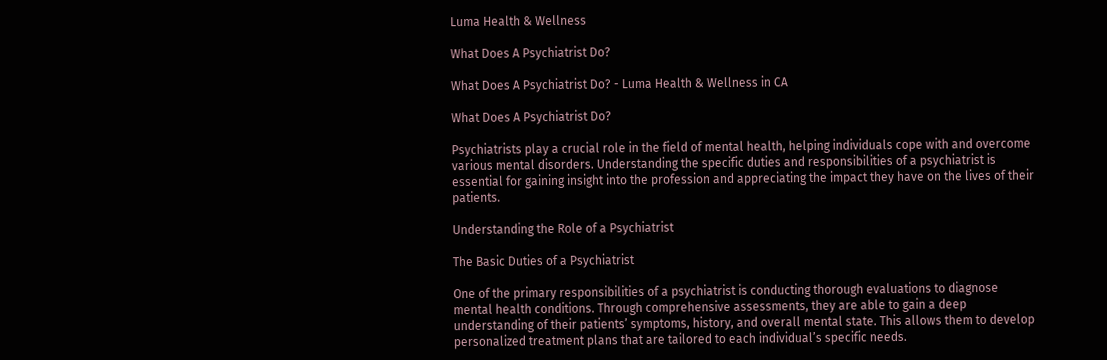Luma Health & Wellness

What Does A Psychiatrist Do?

What Does A Psychiatrist Do? - Luma Health & Wellness in CA

What Does A Psychiatrist Do?

Psychiatrists play a crucial role in the field of mental health, helping individuals cope with and overcome various mental disorders. Understanding the specific duties and responsibilities of a psychiatrist is essential for gaining insight into the profession and appreciating the impact they have on the lives of their patients.

Understanding the Role of a Psychiatrist

The Basic Duties of a Psychiatrist

One of the primary responsibilities of a psychiatrist is conducting thorough evaluations to diagnose mental health conditions. Through comprehensive assessments, they are able to gain a deep understanding of their patients’ symptoms, history, and overall mental state. This allows them to develop personalized treatment plans that are tailored to each individual’s specific needs.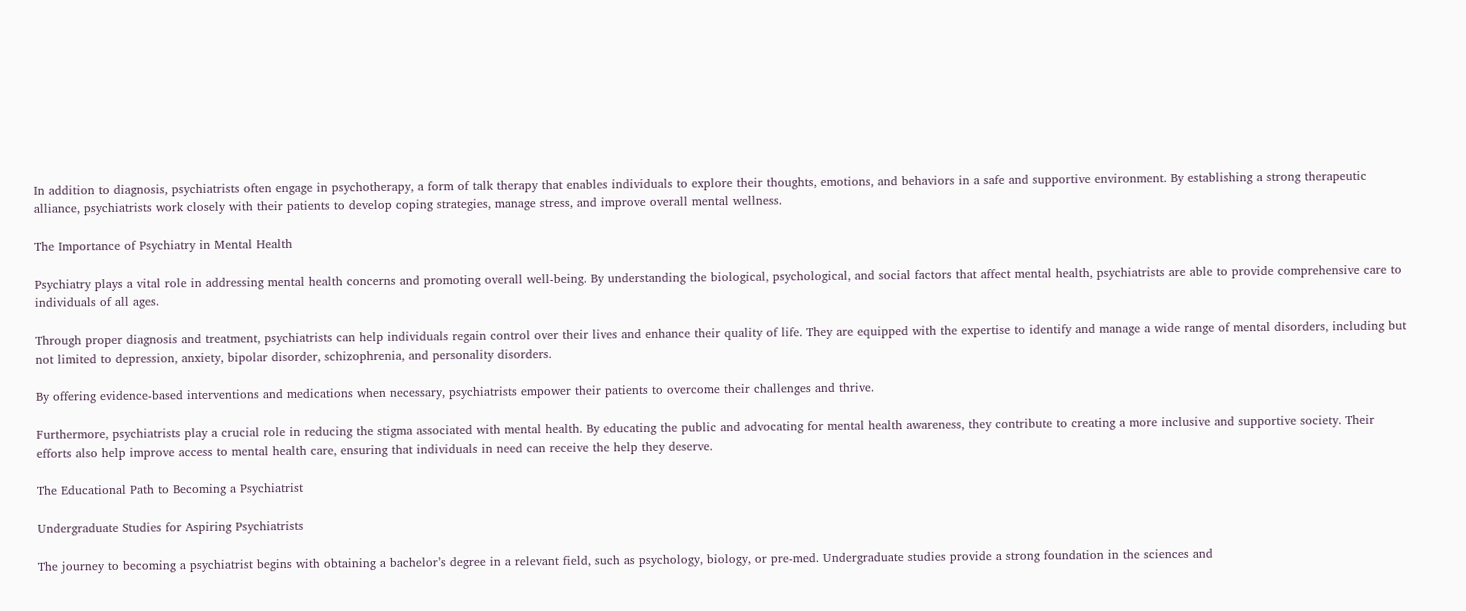In addition to diagnosis, psychiatrists often engage in psychotherapy, a form of talk therapy that enables individuals to explore their thoughts, emotions, and behaviors in a safe and supportive environment. By establishing a strong therapeutic alliance, psychiatrists work closely with their patients to develop coping strategies, manage stress, and improve overall mental wellness.

The Importance of Psychiatry in Mental Health

Psychiatry plays a vital role in addressing mental health concerns and promoting overall well-being. By understanding the biological, psychological, and social factors that affect mental health, psychiatrists are able to provide comprehensive care to individuals of all ages.

Through proper diagnosis and treatment, psychiatrists can help individuals regain control over their lives and enhance their quality of life. They are equipped with the expertise to identify and manage a wide range of mental disorders, including but not limited to depression, anxiety, bipolar disorder, schizophrenia, and personality disorders.

By offering evidence-based interventions and medications when necessary, psychiatrists empower their patients to overcome their challenges and thrive.

Furthermore, psychiatrists play a crucial role in reducing the stigma associated with mental health. By educating the public and advocating for mental health awareness, they contribute to creating a more inclusive and supportive society. Their efforts also help improve access to mental health care, ensuring that individuals in need can receive the help they deserve.

The Educational Path to Becoming a Psychiatrist

Undergraduate Studies for Aspiring Psychiatrists

The journey to becoming a psychiatrist begins with obtaining a bachelor’s degree in a relevant field, such as psychology, biology, or pre-med. Undergraduate studies provide a strong foundation in the sciences and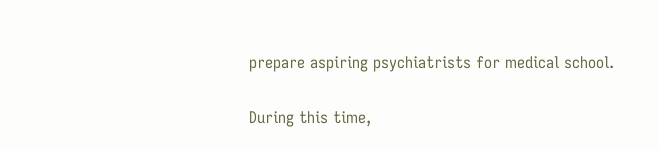prepare aspiring psychiatrists for medical school.

During this time,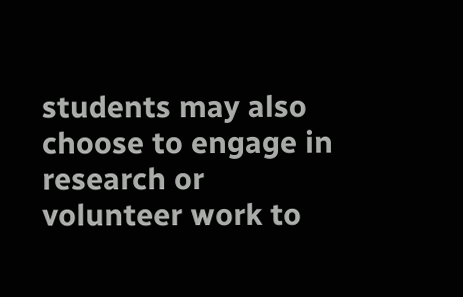students may also choose to engage in research or volunteer work to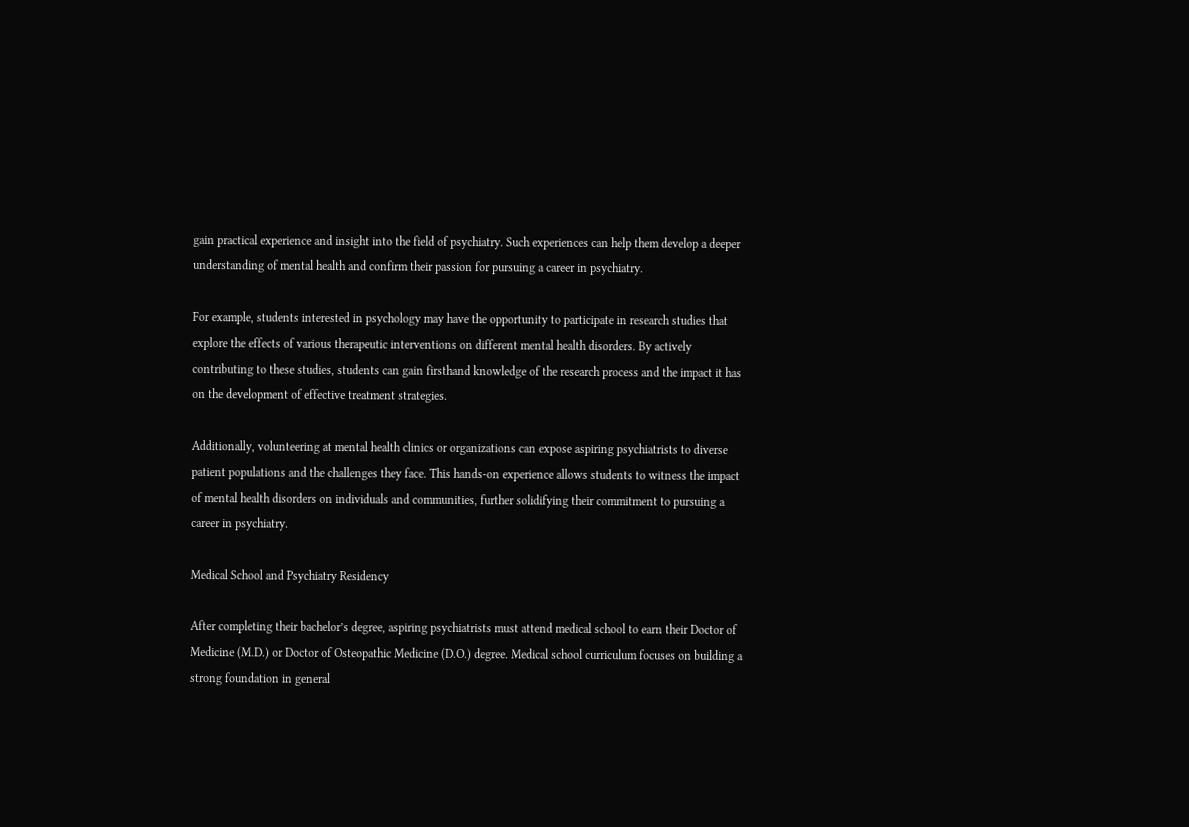gain practical experience and insight into the field of psychiatry. Such experiences can help them develop a deeper understanding of mental health and confirm their passion for pursuing a career in psychiatry.

For example, students interested in psychology may have the opportunity to participate in research studies that explore the effects of various therapeutic interventions on different mental health disorders. By actively contributing to these studies, students can gain firsthand knowledge of the research process and the impact it has on the development of effective treatment strategies.

Additionally, volunteering at mental health clinics or organizations can expose aspiring psychiatrists to diverse patient populations and the challenges they face. This hands-on experience allows students to witness the impact of mental health disorders on individuals and communities, further solidifying their commitment to pursuing a career in psychiatry.

Medical School and Psychiatry Residency

After completing their bachelor’s degree, aspiring psychiatrists must attend medical school to earn their Doctor of Medicine (M.D.) or Doctor of Osteopathic Medicine (D.O.) degree. Medical school curriculum focuses on building a strong foundation in general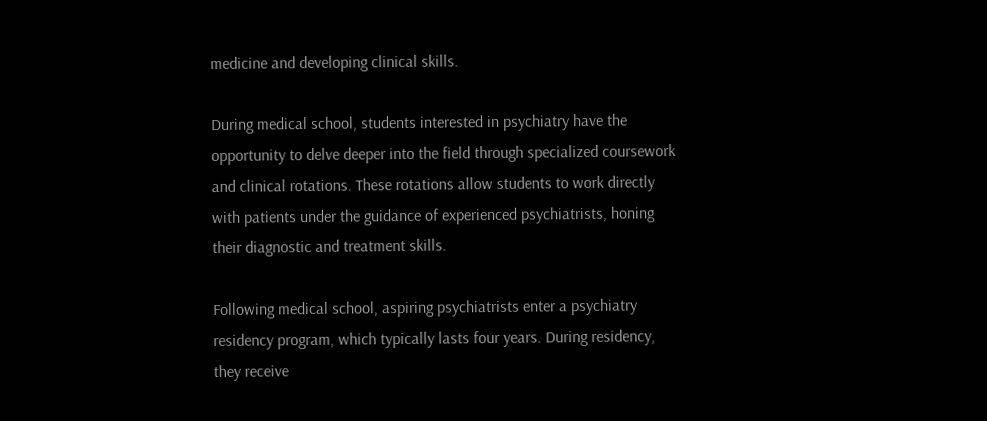medicine and developing clinical skills.

During medical school, students interested in psychiatry have the opportunity to delve deeper into the field through specialized coursework and clinical rotations. These rotations allow students to work directly with patients under the guidance of experienced psychiatrists, honing their diagnostic and treatment skills.

Following medical school, aspiring psychiatrists enter a psychiatry residency program, which typically lasts four years. During residency, they receive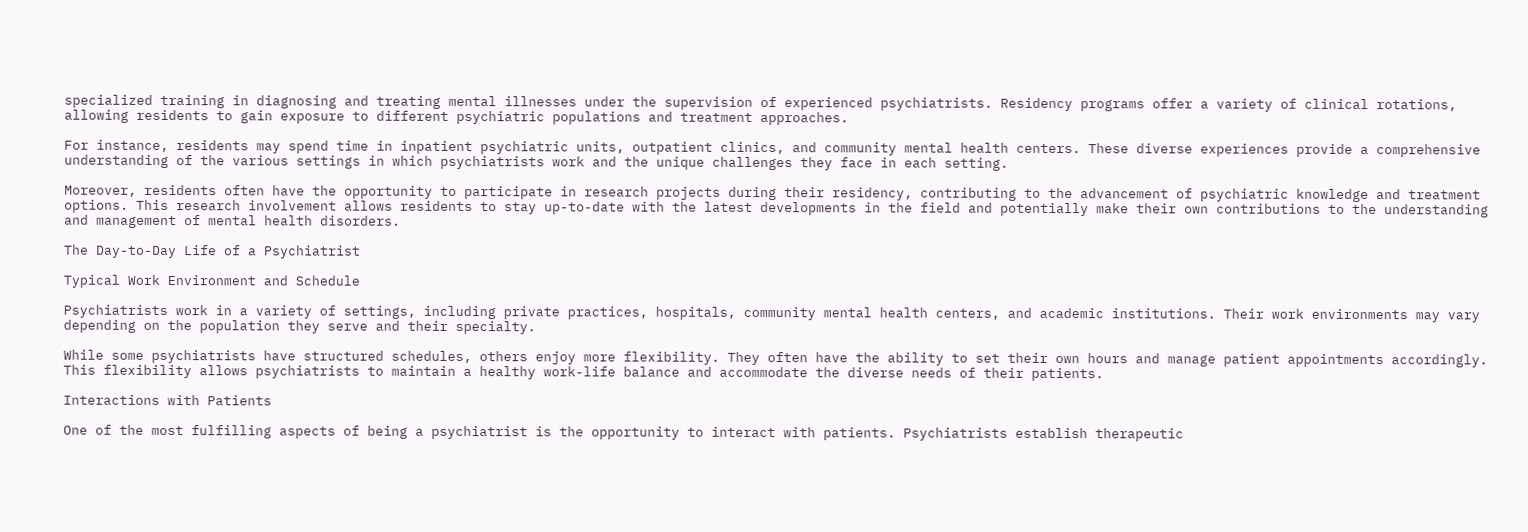specialized training in diagnosing and treating mental illnesses under the supervision of experienced psychiatrists. Residency programs offer a variety of clinical rotations, allowing residents to gain exposure to different psychiatric populations and treatment approaches.

For instance, residents may spend time in inpatient psychiatric units, outpatient clinics, and community mental health centers. These diverse experiences provide a comprehensive understanding of the various settings in which psychiatrists work and the unique challenges they face in each setting.

Moreover, residents often have the opportunity to participate in research projects during their residency, contributing to the advancement of psychiatric knowledge and treatment options. This research involvement allows residents to stay up-to-date with the latest developments in the field and potentially make their own contributions to the understanding and management of mental health disorders.

The Day-to-Day Life of a Psychiatrist

Typical Work Environment and Schedule

Psychiatrists work in a variety of settings, including private practices, hospitals, community mental health centers, and academic institutions. Their work environments may vary depending on the population they serve and their specialty.

While some psychiatrists have structured schedules, others enjoy more flexibility. They often have the ability to set their own hours and manage patient appointments accordingly. This flexibility allows psychiatrists to maintain a healthy work-life balance and accommodate the diverse needs of their patients.

Interactions with Patients

One of the most fulfilling aspects of being a psychiatrist is the opportunity to interact with patients. Psychiatrists establish therapeutic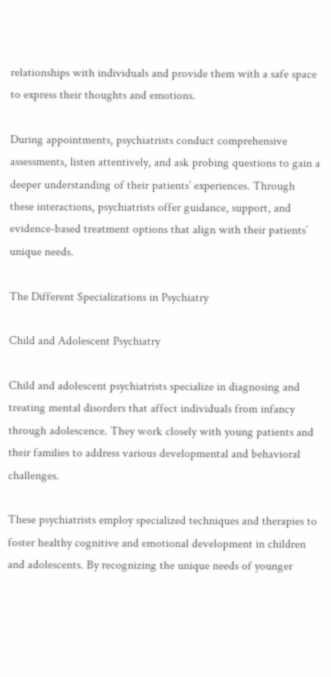relationships with individuals and provide them with a safe space to express their thoughts and emotions.

During appointments, psychiatrists conduct comprehensive assessments, listen attentively, and ask probing questions to gain a deeper understanding of their patients’ experiences. Through these interactions, psychiatrists offer guidance, support, and evidence-based treatment options that align with their patients’ unique needs.

The Different Specializations in Psychiatry

Child and Adolescent Psychiatry

Child and adolescent psychiatrists specialize in diagnosing and treating mental disorders that affect individuals from infancy through adolescence. They work closely with young patients and their families to address various developmental and behavioral challenges.

These psychiatrists employ specialized techniques and therapies to foster healthy cognitive and emotional development in children and adolescents. By recognizing the unique needs of younger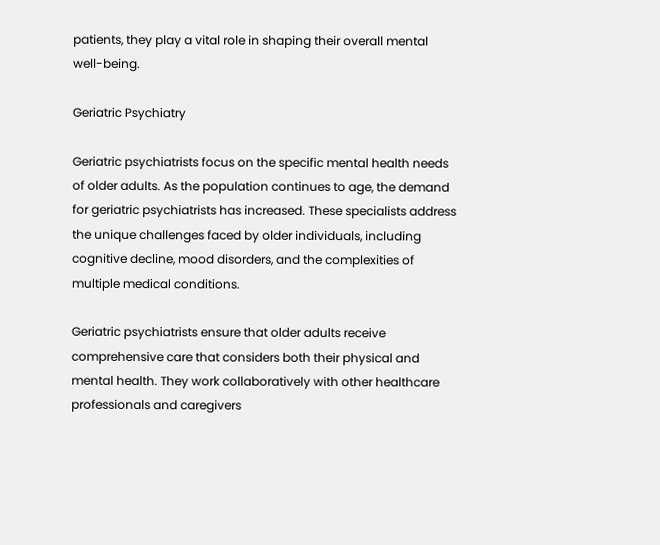patients, they play a vital role in shaping their overall mental well-being.

Geriatric Psychiatry

Geriatric psychiatrists focus on the specific mental health needs of older adults. As the population continues to age, the demand for geriatric psychiatrists has increased. These specialists address the unique challenges faced by older individuals, including cognitive decline, mood disorders, and the complexities of multiple medical conditions.

Geriatric psychiatrists ensure that older adults receive comprehensive care that considers both their physical and mental health. They work collaboratively with other healthcare professionals and caregivers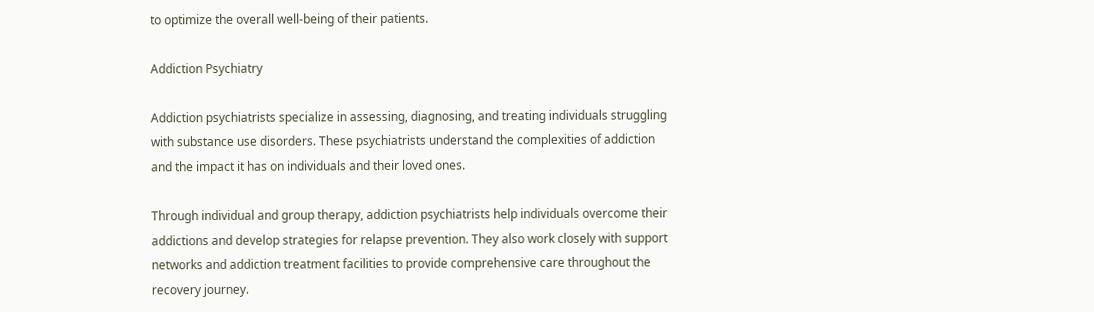to optimize the overall well-being of their patients.

Addiction Psychiatry

Addiction psychiatrists specialize in assessing, diagnosing, and treating individuals struggling with substance use disorders. These psychiatrists understand the complexities of addiction and the impact it has on individuals and their loved ones.

Through individual and group therapy, addiction psychiatrists help individuals overcome their addictions and develop strategies for relapse prevention. They also work closely with support networks and addiction treatment facilities to provide comprehensive care throughout the recovery journey.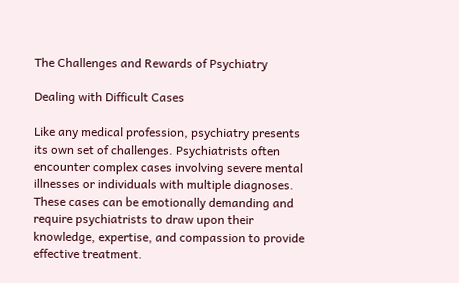The Challenges and Rewards of Psychiatry

Dealing with Difficult Cases

Like any medical profession, psychiatry presents its own set of challenges. Psychiatrists often encounter complex cases involving severe mental illnesses or individuals with multiple diagnoses. These cases can be emotionally demanding and require psychiatrists to draw upon their knowledge, expertise, and compassion to provide effective treatment.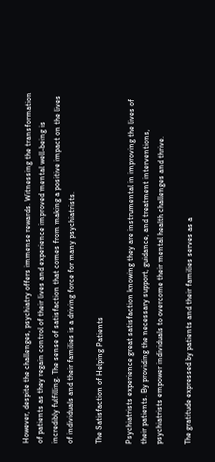However, despite the challenges, psychiatry offers immense rewards. Witnessing the transformation of patients as they regain control of their lives and experience improved mental well-being is incredibly fulfilling. The sense of satisfaction that comes from making a positive impact on the lives of individuals and their families is a driving force for many psychiatrists.

The Satisfaction of Helping Patients

Psychiatrists experience great satisfaction knowing they are instrumental in improving the lives of their patients. By providing the necessary support, guidance, and treatment interventions, psychiatrists empower individuals to overcome their mental health challenges and thrive.

The gratitude expressed by patients and their families serves as a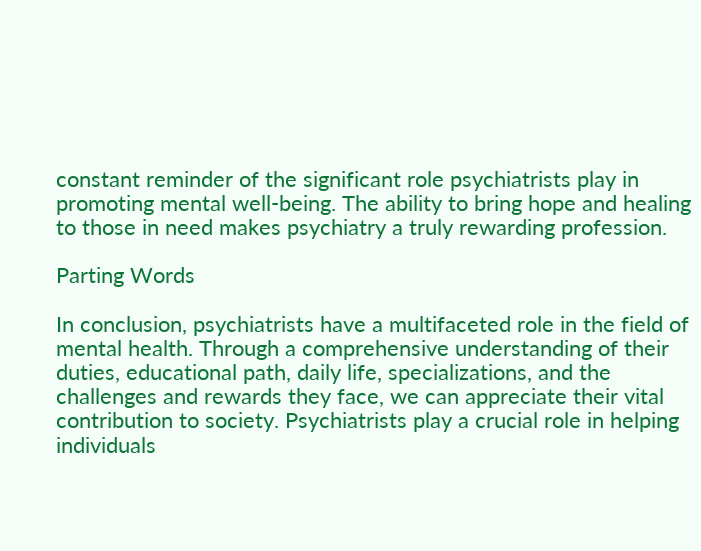constant reminder of the significant role psychiatrists play in promoting mental well-being. The ability to bring hope and healing to those in need makes psychiatry a truly rewarding profession.

Parting Words

In conclusion, psychiatrists have a multifaceted role in the field of mental health. Through a comprehensive understanding of their duties, educational path, daily life, specializations, and the challenges and rewards they face, we can appreciate their vital contribution to society. Psychiatrists play a crucial role in helping individuals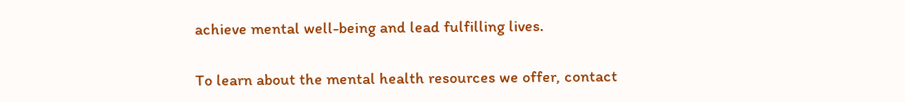achieve mental well-being and lead fulfilling lives.

To learn about the mental health resources we offer, contact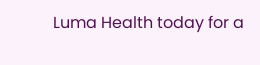Luma Health today for a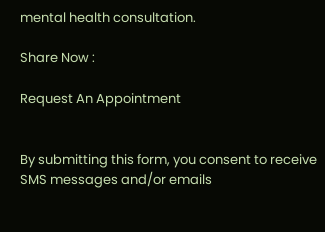mental health consultation.

Share Now :

Request An Appointment


By submitting this form, you consent to receive SMS messages and/or emails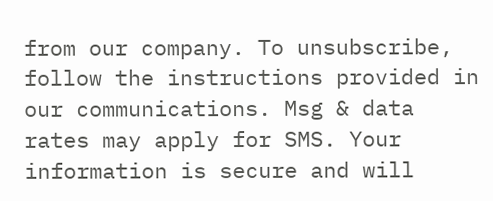from our company. To unsubscribe, follow the instructions provided in our communications. Msg & data rates may apply for SMS. Your information is secure and will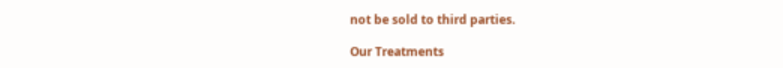not be sold to third parties.

Our Treatments